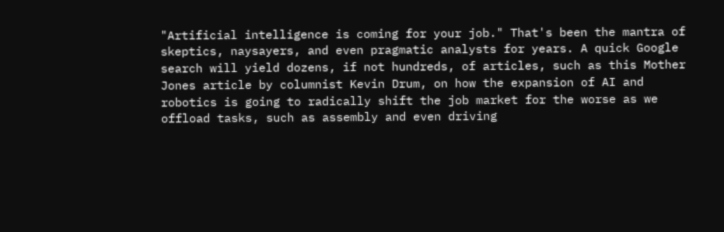"Artificial intelligence is coming for your job." That's been the mantra of skeptics, naysayers, and even pragmatic analysts for years. A quick Google search will yield dozens, if not hundreds, of articles, such as this Mother Jones article by columnist Kevin Drum, on how the expansion of AI and robotics is going to radically shift the job market for the worse as we offload tasks, such as assembly and even driving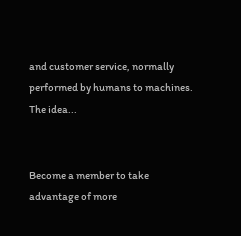and customer service, normally performed by humans to machines. The idea...


Become a member to take advantage of more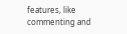features, like commenting and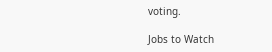voting.

Jobs to Watch